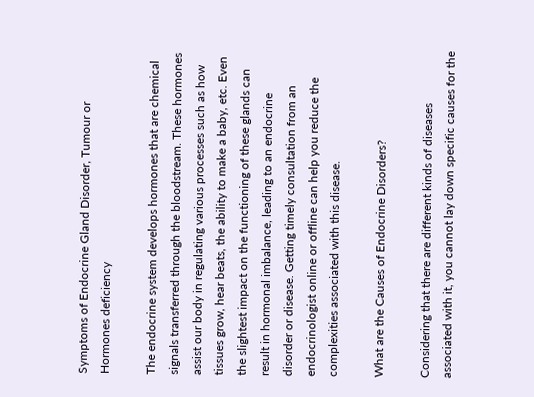Symptoms of Endocrine Gland Disorder, Tumour or Hormones deficiency

The endocrine system develops hormones that are chemical signals transferred through the bloodstream. These hormones assist our body in regulating various processes such as how tissues grow, hear beats, the ability to make a baby, etc. Even the slightest impact on the functioning of these glands can result in hormonal imbalance, leading to an endocrine disorder or disease. Getting timely consultation from an endocrinologist online or offline can help you reduce the complexities associated with this disease.

What are the Causes of Endocrine Disorders?

Considering that there are different kinds of diseases associated with it, you cannot lay down specific causes for the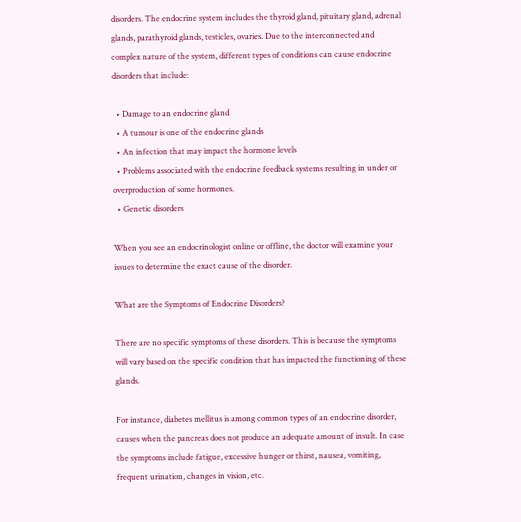disorders. The endocrine system includes the thyroid gland, pituitary gland, adrenal glands, parathyroid glands, testicles, ovaries. Due to the interconnected and complex nature of the system, different types of conditions can cause endocrine disorders that include:

  • Damage to an endocrine gland
  • A tumour is one of the endocrine glands
  • An infection that may impact the hormone levels
  • Problems associated with the endocrine feedback systems resulting in under or overproduction of some hormones.
  • Genetic disorders

When you see an endocrinologist online or offline, the doctor will examine your issues to determine the exact cause of the disorder.

What are the Symptoms of Endocrine Disorders?

There are no specific symptoms of these disorders. This is because the symptoms will vary based on the specific condition that has impacted the functioning of these glands.

For instance, diabetes mellitus is among common types of an endocrine disorder, causes when the pancreas does not produce an adequate amount of insult. In case the symptoms include fatigue, excessive hunger or thirst, nausea, vomiting, frequent urination, changes in vision, etc.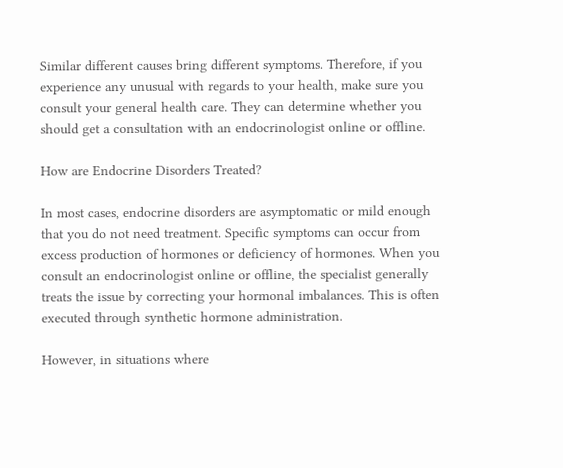Similar different causes bring different symptoms. Therefore, if you experience any unusual with regards to your health, make sure you consult your general health care. They can determine whether you should get a consultation with an endocrinologist online or offline.

How are Endocrine Disorders Treated?

In most cases, endocrine disorders are asymptomatic or mild enough that you do not need treatment. Specific symptoms can occur from excess production of hormones or deficiency of hormones. When you consult an endocrinologist online or offline, the specialist generally treats the issue by correcting your hormonal imbalances. This is often executed through synthetic hormone administration.

However, in situations where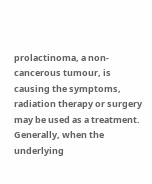prolactinoma, a non-cancerous tumour, is causing the symptoms, radiation therapy or surgery may be used as a treatment. Generally, when the underlying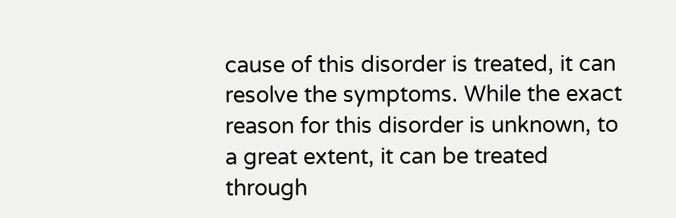cause of this disorder is treated, it can resolve the symptoms. While the exact reason for this disorder is unknown, to a great extent, it can be treated through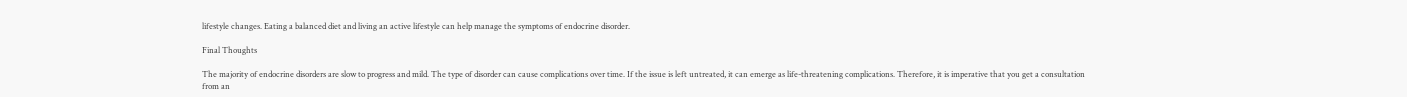lifestyle changes. Eating a balanced diet and living an active lifestyle can help manage the symptoms of endocrine disorder.

Final Thoughts

The majority of endocrine disorders are slow to progress and mild. The type of disorder can cause complications over time. If the issue is left untreated, it can emerge as life-threatening complications. Therefore, it is imperative that you get a consultation from an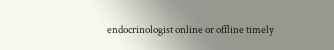endocrinologist online or offline timely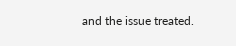and the issue treated.